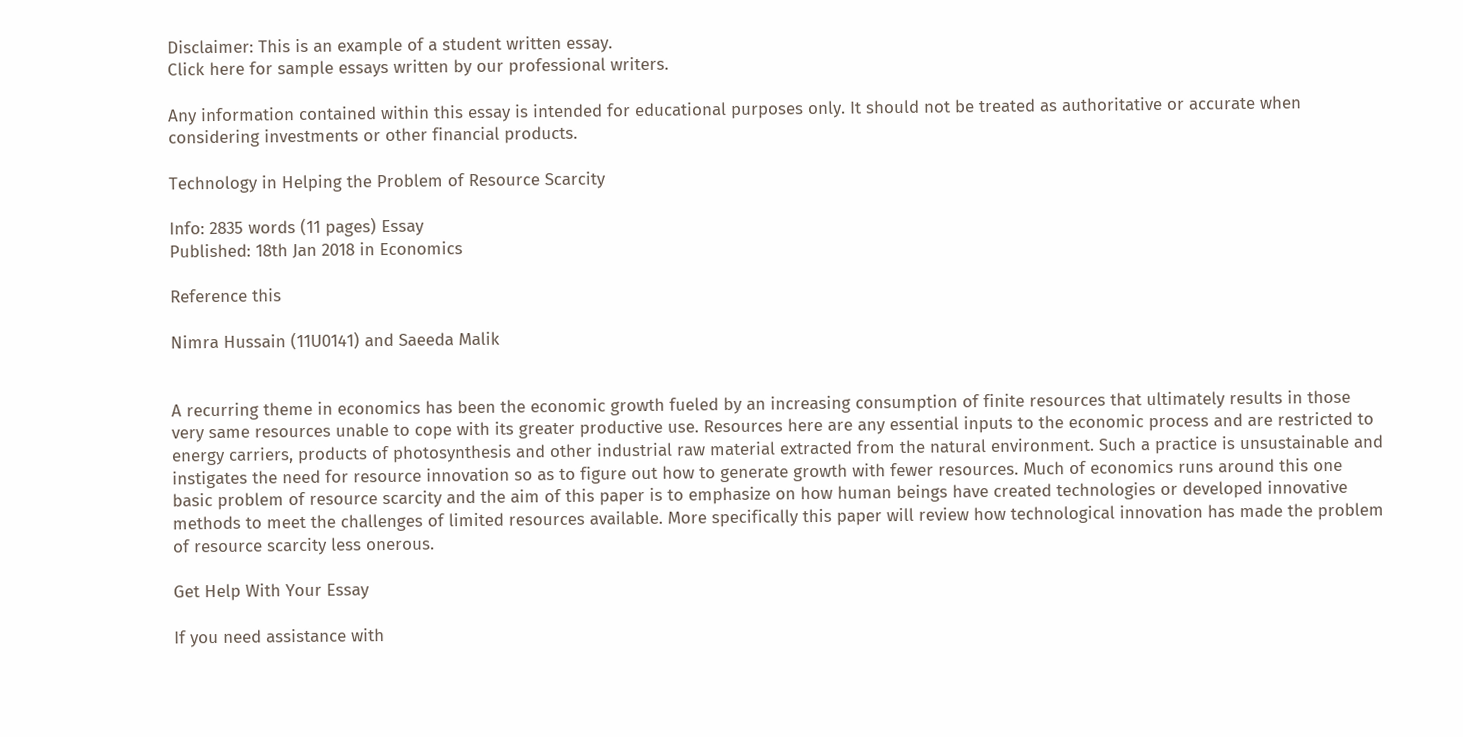Disclaimer: This is an example of a student written essay.
Click here for sample essays written by our professional writers.

Any information contained within this essay is intended for educational purposes only. It should not be treated as authoritative or accurate when considering investments or other financial products.

Technology in Helping the Problem of Resource Scarcity

Info: 2835 words (11 pages) Essay
Published: 18th Jan 2018 in Economics

Reference this

Nimra Hussain (11U0141) and Saeeda Malik


A recurring theme in economics has been the economic growth fueled by an increasing consumption of finite resources that ultimately results in those very same resources unable to cope with its greater productive use. Resources here are any essential inputs to the economic process and are restricted to energy carriers, products of photosynthesis and other industrial raw material extracted from the natural environment. Such a practice is unsustainable and instigates the need for resource innovation so as to figure out how to generate growth with fewer resources. Much of economics runs around this one basic problem of resource scarcity and the aim of this paper is to emphasize on how human beings have created technologies or developed innovative methods to meet the challenges of limited resources available. More specifically this paper will review how technological innovation has made the problem of resource scarcity less onerous.

Get Help With Your Essay

If you need assistance with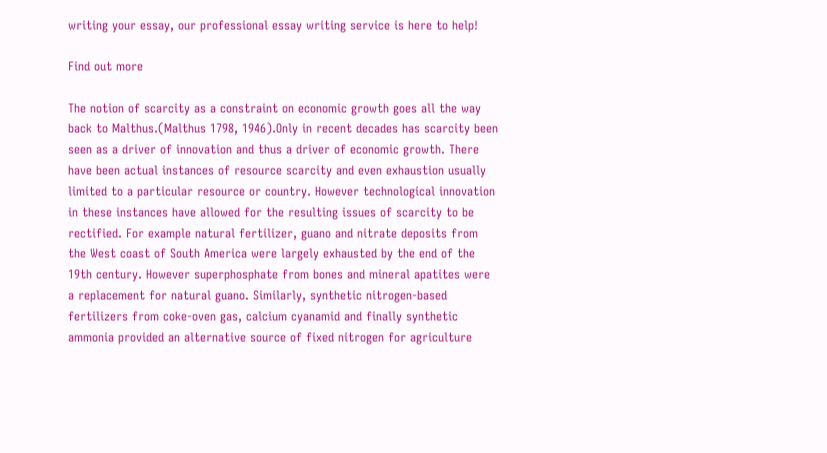writing your essay, our professional essay writing service is here to help!

Find out more

The notion of scarcity as a constraint on economic growth goes all the way back to Malthus.(Malthus 1798, 1946).Only in recent decades has scarcity been seen as a driver of innovation and thus a driver of economic growth. There have been actual instances of resource scarcity and even exhaustion usually limited to a particular resource or country. However technological innovation in these instances have allowed for the resulting issues of scarcity to be rectified. For example natural fertilizer, guano and nitrate deposits from the West coast of South America were largely exhausted by the end of the 19th century. However superphosphate from bones and mineral apatites were a replacement for natural guano. Similarly, synthetic nitrogen-based fertilizers from coke-oven gas, calcium cyanamid and finally synthetic ammonia provided an alternative source of fixed nitrogen for agriculture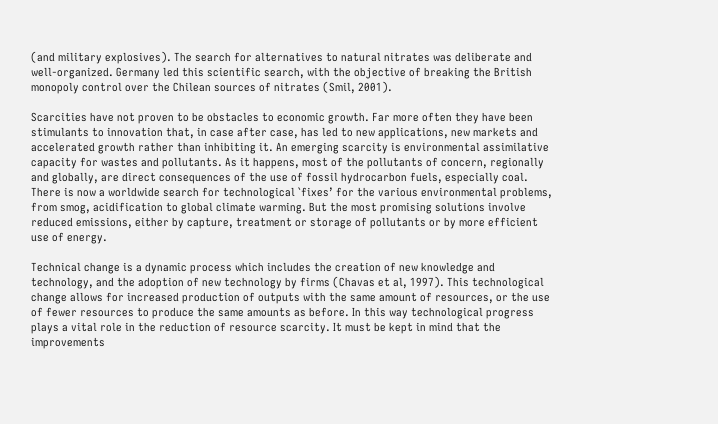(and military explosives). The search for alternatives to natural nitrates was deliberate and well-organized. Germany led this scientific search, with the objective of breaking the British monopoly control over the Chilean sources of nitrates (Smil, 2001).

Scarcities have not proven to be obstacles to economic growth. Far more often they have been stimulants to innovation that, in case after case, has led to new applications, new markets and accelerated growth rather than inhibiting it. An emerging scarcity is environmental assimilative capacity for wastes and pollutants. As it happens, most of the pollutants of concern, regionally and globally, are direct consequences of the use of fossil hydrocarbon fuels, especially coal. There is now a worldwide search for technological `fixes’ for the various environmental problems, from smog, acidification to global climate warming. But the most promising solutions involve reduced emissions, either by capture, treatment or storage of pollutants or by more efficient use of energy.

Technical change is a dynamic process which includes the creation of new knowledge and technology, and the adoption of new technology by firms (Chavas et al, 1997). This technological change allows for increased production of outputs with the same amount of resources, or the use of fewer resources to produce the same amounts as before. In this way technological progress plays a vital role in the reduction of resource scarcity. It must be kept in mind that the improvements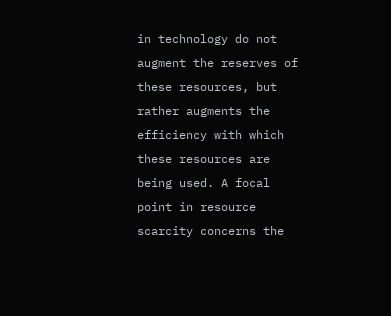in technology do not augment the reserves of these resources, but rather augments the efficiency with which these resources are being used. A focal point in resource scarcity concerns the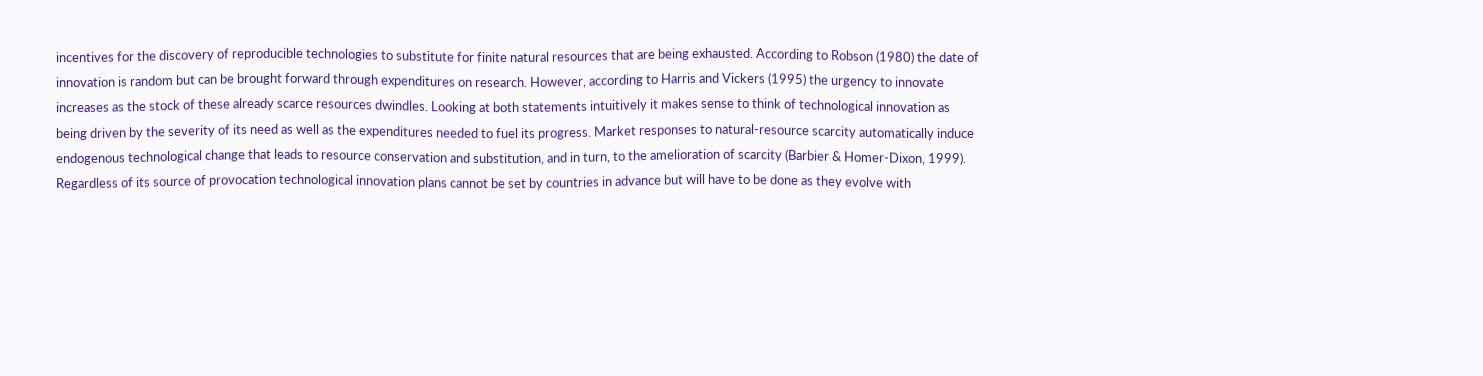incentives for the discovery of reproducible technologies to substitute for finite natural resources that are being exhausted. According to Robson (1980) the date of innovation is random but can be brought forward through expenditures on research. However, according to Harris and Vickers (1995) the urgency to innovate increases as the stock of these already scarce resources dwindles. Looking at both statements intuitively it makes sense to think of technological innovation as being driven by the severity of its need as well as the expenditures needed to fuel its progress. Market responses to natural-resource scarcity automatically induce endogenous technological change that leads to resource conservation and substitution, and in turn, to the amelioration of scarcity (Barbier & Homer-Dixon, 1999). Regardless of its source of provocation technological innovation plans cannot be set by countries in advance but will have to be done as they evolve with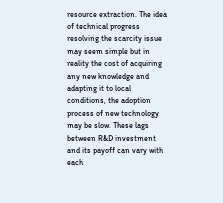resource extraction. The idea of technical progress resolving the scarcity issue may seem simple but in reality the cost of acquiring any new knowledge and adapting it to local conditions, the adoption process of new technology may be slow. These lags between R&D investment and its payoff can vary with each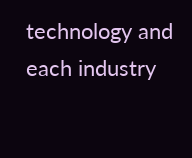technology and each industry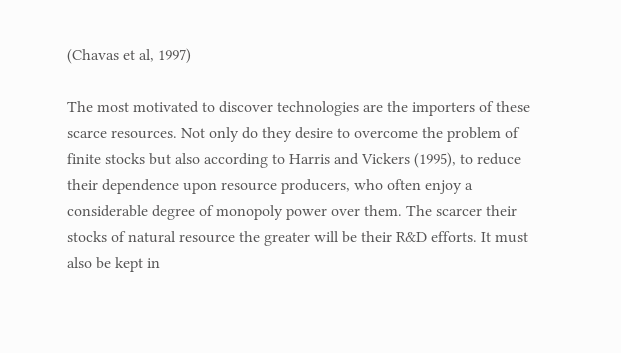(Chavas et al, 1997)

The most motivated to discover technologies are the importers of these scarce resources. Not only do they desire to overcome the problem of finite stocks but also according to Harris and Vickers (1995), to reduce their dependence upon resource producers, who often enjoy a considerable degree of monopoly power over them. The scarcer their stocks of natural resource the greater will be their R&D efforts. It must also be kept in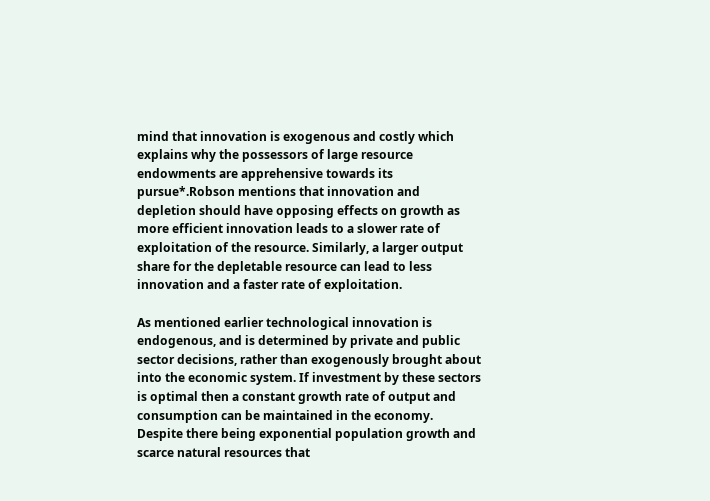mind that innovation is exogenous and costly which explains why the possessors of large resource endowments are apprehensive towards its pursue*.Robson mentions that innovation and depletion should have opposing effects on growth as more efficient innovation leads to a slower rate of exploitation of the resource. Similarly, a larger output share for the depletable resource can lead to less innovation and a faster rate of exploitation.

As mentioned earlier technological innovation is endogenous, and is determined by private and public sector decisions, rather than exogenously brought about into the economic system. If investment by these sectors is optimal then a constant growth rate of output and consumption can be maintained in the economy. Despite there being exponential population growth and scarce natural resources that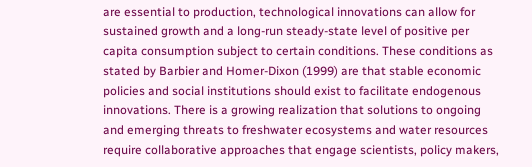are essential to production, technological innovations can allow for sustained growth and a long-run steady-state level of positive per capita consumption subject to certain conditions. These conditions as stated by Barbier and Homer-Dixon (1999) are that stable economic policies and social institutions should exist to facilitate endogenous innovations. There is a growing realization that solutions to ongoing and emerging threats to freshwater ecosystems and water resources require collaborative approaches that engage scientists, policy makers,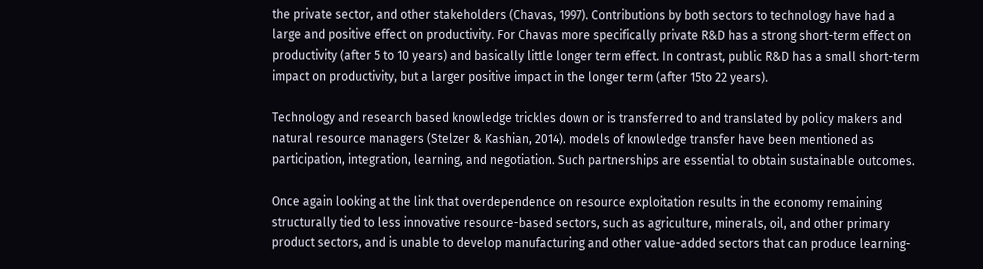the private sector, and other stakeholders (Chavas, 1997). Contributions by both sectors to technology have had a large and positive effect on productivity. For Chavas more specifically private R&D has a strong short-term effect on productivity (after 5 to 10 years) and basically little longer term effect. In contrast, public R&D has a small short-term impact on productivity, but a larger positive impact in the longer term (after 15to 22 years).

Technology and research based knowledge trickles down or is transferred to and translated by policy makers and natural resource managers (Stelzer & Kashian, 2014). models of knowledge transfer have been mentioned as participation, integration, learning, and negotiation. Such partnerships are essential to obtain sustainable outcomes.

Once again looking at the link that overdependence on resource exploitation results in the economy remaining structurally tied to less innovative resource-based sectors, such as agriculture, minerals, oil, and other primary product sectors, and is unable to develop manufacturing and other value-added sectors that can produce learning-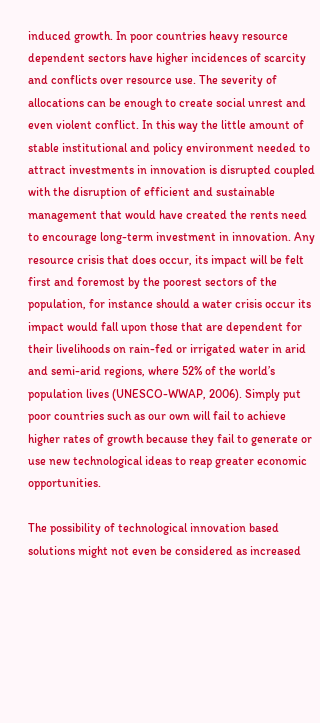induced growth. In poor countries heavy resource dependent sectors have higher incidences of scarcity and conflicts over resource use. The severity of allocations can be enough to create social unrest and even violent conflict. In this way the little amount of stable institutional and policy environment needed to attract investments in innovation is disrupted coupled with the disruption of efficient and sustainable management that would have created the rents need to encourage long-term investment in innovation. Any resource crisis that does occur, its impact will be felt first and foremost by the poorest sectors of the population, for instance should a water crisis occur its impact would fall upon those that are dependent for their livelihoods on rain-fed or irrigated water in arid and semi-arid regions, where 52% of the world’s population lives (UNESCO-WWAP, 2006). Simply put poor countries such as our own will fail to achieve higher rates of growth because they fail to generate or use new technological ideas to reap greater economic opportunities.

The possibility of technological innovation based solutions might not even be considered as increased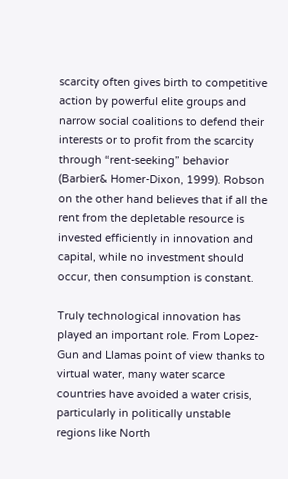scarcity often gives birth to competitive action by powerful elite groups and narrow social coalitions to defend their interests or to profit from the scarcity through “rent-seeking” behavior (Barbier& Homer-Dixon, 1999). Robson on the other hand believes that if all the rent from the depletable resource is invested efficiently in innovation and capital, while no investment should occur, then consumption is constant.

Truly technological innovation has played an important role. From Lopez-Gun and Llamas point of view thanks to virtual water, many water scarce countries have avoided a water crisis, particularly in politically unstable regions like North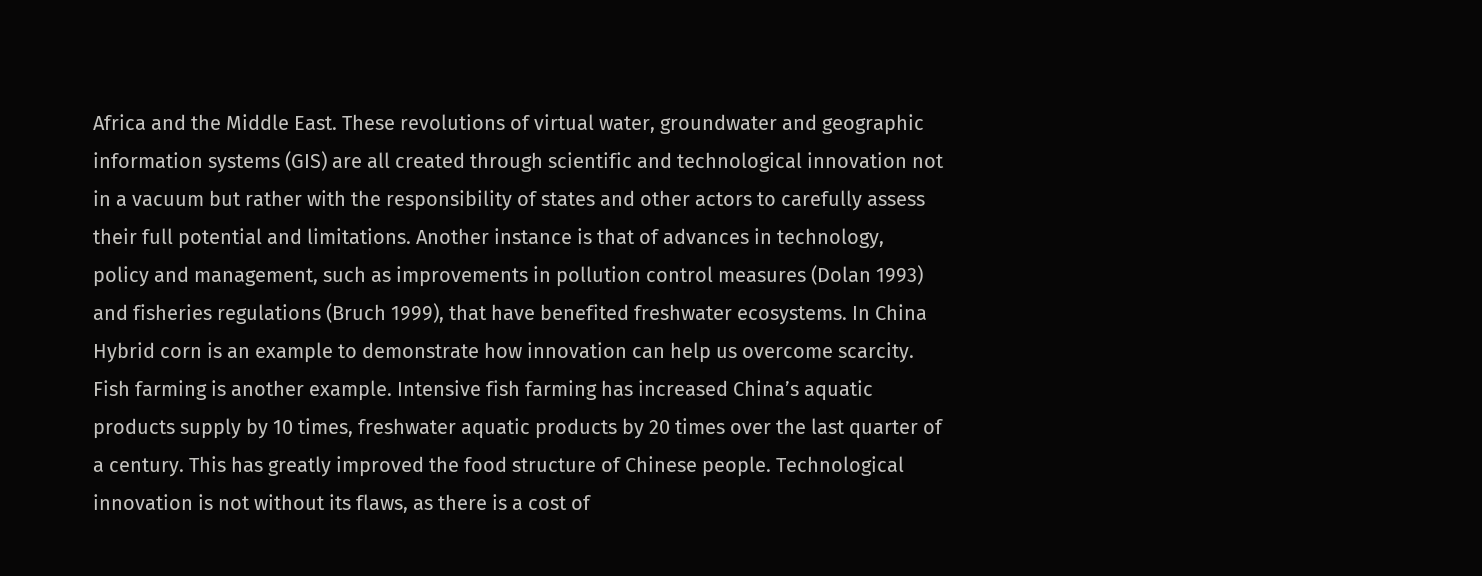Africa and the Middle East. These revolutions of virtual water, groundwater and geographic information systems (GIS) are all created through scientific and technological innovation not in a vacuum but rather with the responsibility of states and other actors to carefully assess their full potential and limitations. Another instance is that of advances in technology, policy and management, such as improvements in pollution control measures (Dolan 1993) and fisheries regulations (Bruch 1999), that have benefited freshwater ecosystems. In China Hybrid corn is an example to demonstrate how innovation can help us overcome scarcity. Fish farming is another example. Intensive fish farming has increased China’s aquatic products supply by 10 times, freshwater aquatic products by 20 times over the last quarter of a century. This has greatly improved the food structure of Chinese people. Technological innovation is not without its flaws, as there is a cost of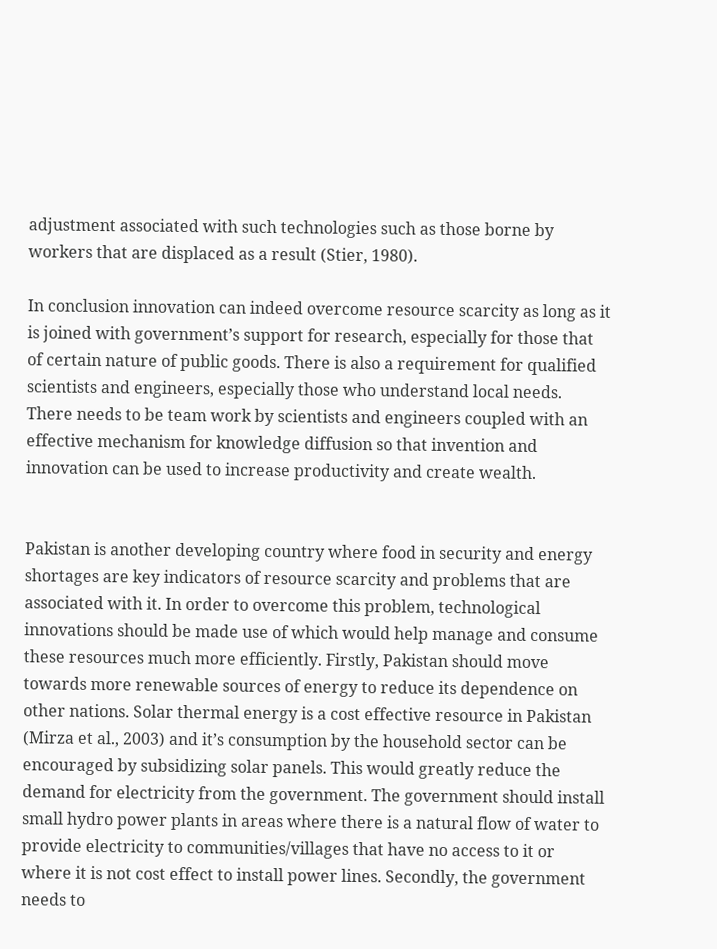adjustment associated with such technologies such as those borne by workers that are displaced as a result (Stier, 1980).

In conclusion innovation can indeed overcome resource scarcity as long as it is joined with government’s support for research, especially for those that of certain nature of public goods. There is also a requirement for qualified scientists and engineers, especially those who understand local needs. There needs to be team work by scientists and engineers coupled with an effective mechanism for knowledge diffusion so that invention and innovation can be used to increase productivity and create wealth.


Pakistan is another developing country where food in security and energy shortages are key indicators of resource scarcity and problems that are associated with it. In order to overcome this problem, technological innovations should be made use of which would help manage and consume these resources much more efficiently. Firstly, Pakistan should move towards more renewable sources of energy to reduce its dependence on other nations. Solar thermal energy is a cost effective resource in Pakistan (Mirza et al., 2003) and it’s consumption by the household sector can be encouraged by subsidizing solar panels. This would greatly reduce the demand for electricity from the government. The government should install small hydro power plants in areas where there is a natural flow of water to provide electricity to communities/villages that have no access to it or where it is not cost effect to install power lines. Secondly, the government needs to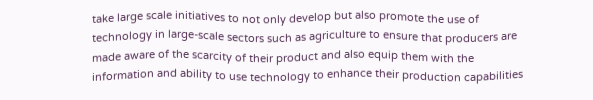take large scale initiatives to not only develop but also promote the use of technology in large-scale sectors such as agriculture to ensure that producers are made aware of the scarcity of their product and also equip them with the information and ability to use technology to enhance their production capabilities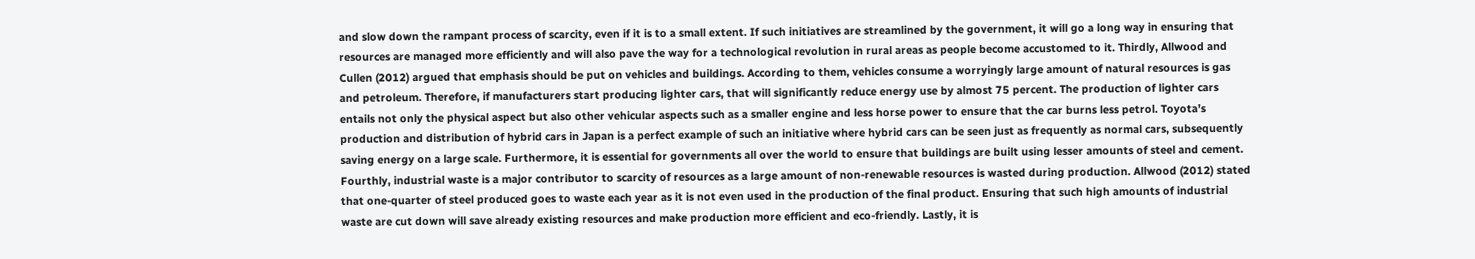and slow down the rampant process of scarcity, even if it is to a small extent. If such initiatives are streamlined by the government, it will go a long way in ensuring that resources are managed more efficiently and will also pave the way for a technological revolution in rural areas as people become accustomed to it. Thirdly, Allwood and Cullen (2012) argued that emphasis should be put on vehicles and buildings. According to them, vehicles consume a worryingly large amount of natural resources is gas and petroleum. Therefore, if manufacturers start producing lighter cars, that will significantly reduce energy use by almost 75 percent. The production of lighter cars entails not only the physical aspect but also other vehicular aspects such as a smaller engine and less horse power to ensure that the car burns less petrol. Toyota’s production and distribution of hybrid cars in Japan is a perfect example of such an initiative where hybrid cars can be seen just as frequently as normal cars, subsequently saving energy on a large scale. Furthermore, it is essential for governments all over the world to ensure that buildings are built using lesser amounts of steel and cement. Fourthly, industrial waste is a major contributor to scarcity of resources as a large amount of non-renewable resources is wasted during production. Allwood (2012) stated that one-quarter of steel produced goes to waste each year as it is not even used in the production of the final product. Ensuring that such high amounts of industrial waste are cut down will save already existing resources and make production more efficient and eco-friendly. Lastly, it is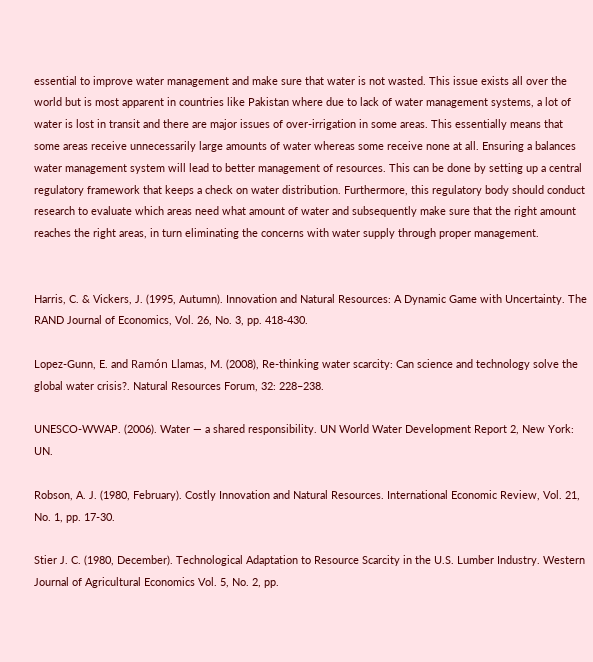essential to improve water management and make sure that water is not wasted. This issue exists all over the world but is most apparent in countries like Pakistan where due to lack of water management systems, a lot of water is lost in transit and there are major issues of over-irrigation in some areas. This essentially means that some areas receive unnecessarily large amounts of water whereas some receive none at all. Ensuring a balances water management system will lead to better management of resources. This can be done by setting up a central regulatory framework that keeps a check on water distribution. Furthermore, this regulatory body should conduct research to evaluate which areas need what amount of water and subsequently make sure that the right amount reaches the right areas, in turn eliminating the concerns with water supply through proper management.


Harris, C. & Vickers, J. (1995, Autumn). Innovation and Natural Resources: A Dynamic Game with Uncertainty. The RAND Journal of Economics, Vol. 26, No. 3, pp. 418-430.

Lopez-Gunn, E. and Ramón Llamas, M. (2008), Re-thinking water scarcity: Can science and technology solve the global water crisis?. Natural Resources Forum, 32: 228–238.

UNESCO-WWAP. (2006). Water — a shared responsibility. UN World Water Development Report 2, New York: UN.

Robson, A. J. (1980, February). Costly Innovation and Natural Resources. International Economic Review, Vol. 21, No. 1, pp. 17-30.

Stier J. C. (1980, December). Technological Adaptation to Resource Scarcity in the U.S. Lumber Industry. Western Journal of Agricultural Economics Vol. 5, No. 2, pp.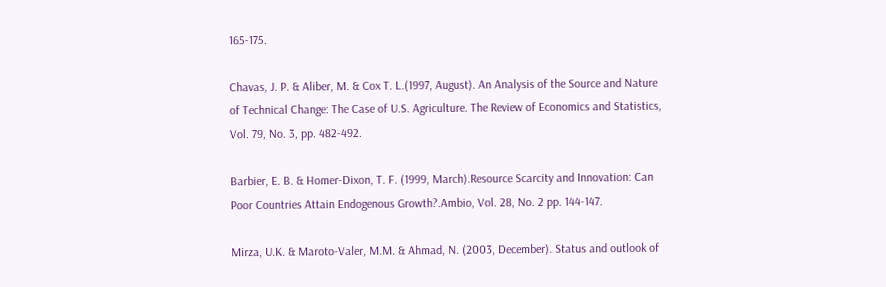165-175.

Chavas, J. P. & Aliber, M. & Cox T. L.(1997, August). An Analysis of the Source and Nature of Technical Change: The Case of U.S. Agriculture. The Review of Economics and Statistics, Vol. 79, No. 3, pp. 482-492.

Barbier, E. B. & Homer-Dixon, T. F. (1999, March).Resource Scarcity and Innovation: Can Poor Countries Attain Endogenous Growth?.Ambio, Vol. 28, No. 2 pp. 144-147.

Mirza, U.K. & Maroto-Valer, M.M. & Ahmad, N. (2003, December). Status and outlook of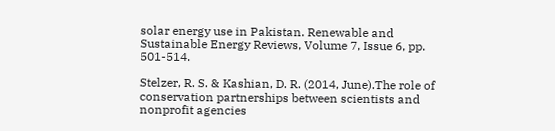solar energy use in Pakistan. Renewable and Sustainable Energy Reviews, Volume 7, Issue 6, pp. 501-514.

Stelzer, R. S. & Kashian, D. R. (2014, June).The role of conservation partnerships between scientists and nonprofit agencies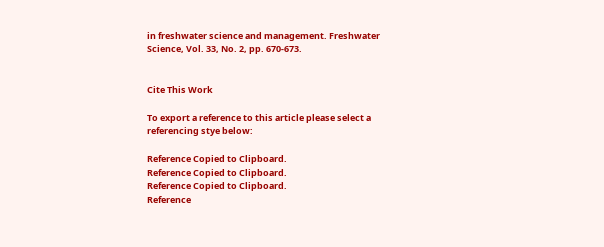in freshwater science and management. Freshwater Science, Vol. 33, No. 2, pp. 670-673.


Cite This Work

To export a reference to this article please select a referencing stye below:

Reference Copied to Clipboard.
Reference Copied to Clipboard.
Reference Copied to Clipboard.
Reference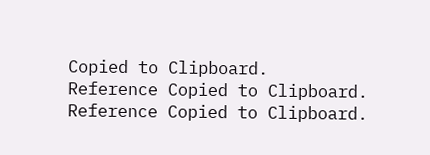Copied to Clipboard.
Reference Copied to Clipboard.
Reference Copied to Clipboard.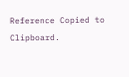Reference Copied to Clipboard.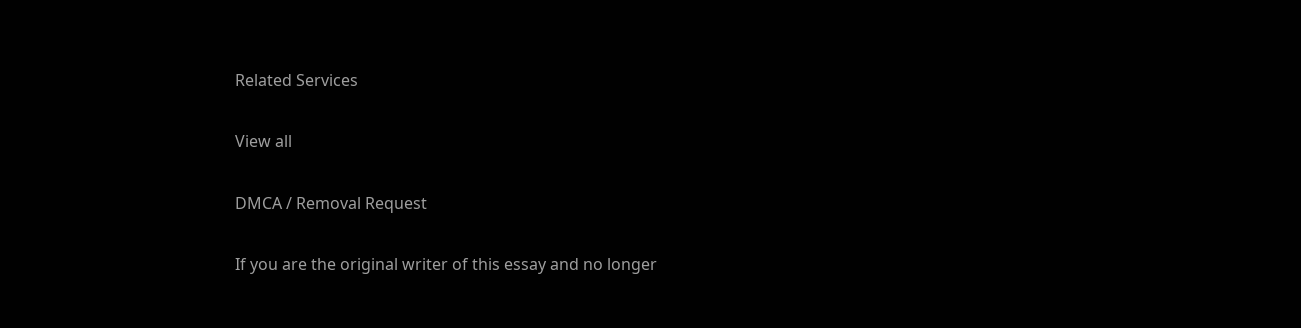Related Services

View all

DMCA / Removal Request

If you are the original writer of this essay and no longer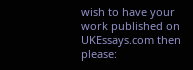wish to have your work published on UKEssays.com then please: